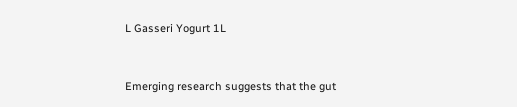L Gasseri Yogurt 1L


Emerging research suggests that the gut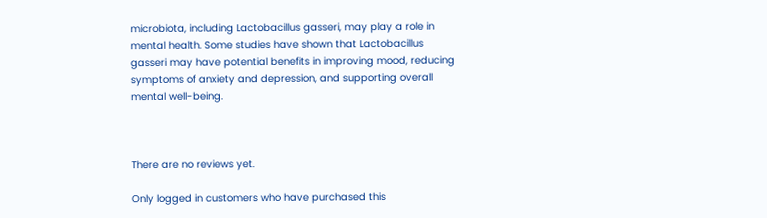microbiota, including Lactobacillus gasseri, may play a role in mental health. Some studies have shown that Lactobacillus gasseri may have potential benefits in improving mood, reducing symptoms of anxiety and depression, and supporting overall mental well-being.



There are no reviews yet.

Only logged in customers who have purchased this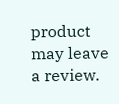product may leave a review.